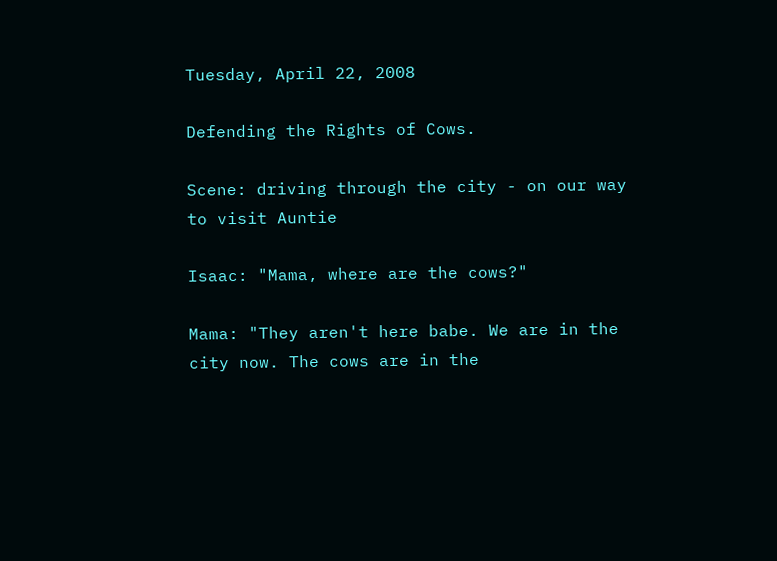Tuesday, April 22, 2008

Defending the Rights of Cows.

Scene: driving through the city - on our way to visit Auntie

Isaac: "Mama, where are the cows?"

Mama: "They aren't here babe. We are in the city now. The cows are in the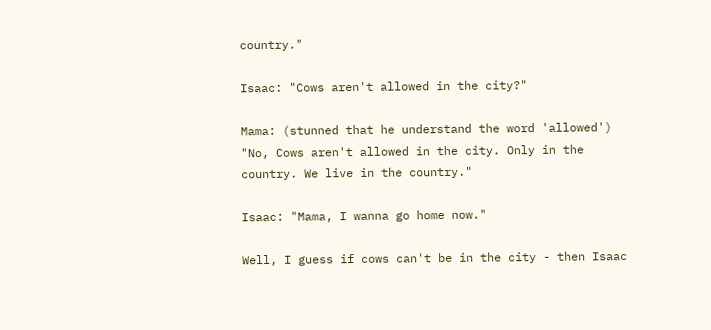country."

Isaac: "Cows aren't allowed in the city?"

Mama: (stunned that he understand the word 'allowed') "No, Cows aren't allowed in the city. Only in the country. We live in the country."

Isaac: "Mama, I wanna go home now."

Well, I guess if cows can't be in the city - then Isaac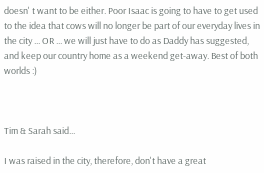doesn' t want to be either. Poor Isaac is going to have to get used to the idea that cows will no longer be part of our everyday lives in the city ... OR ... we will just have to do as Daddy has suggested, and keep our country home as a weekend get-away. Best of both worlds :)



Tim & Sarah said...

I was raised in the city, therefore, don't have a great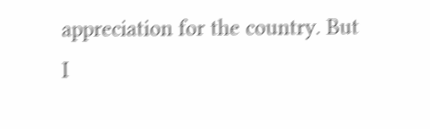appreciation for the country. But I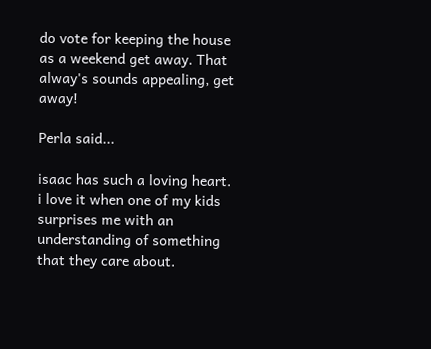do vote for keeping the house as a weekend get away. That alway's sounds appealing, get away!

Perla said...

isaac has such a loving heart. i love it when one of my kids surprises me with an understanding of something that they care about.